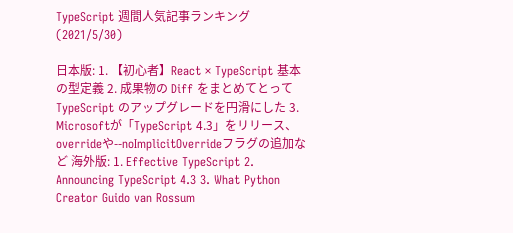TypeScript 週間人気記事ランキング(2021/5/30)

日本版: 1. 【初心者】React × TypeScript 基本の型定義 2. 成果物の Diff をまとめてとって TypeScript のアップグレードを円滑にした 3. Microsoftが「TypeScript 4.3」をリリース、overrideや--noImplicitOverrideフラグの追加など 海外版: 1. Effective TypeScript 2. Announcing TypeScript 4.3 3. What Python Creator Guido van Rossum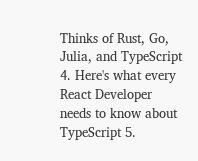Thinks of Rust, Go, Julia, and TypeScript 4. Here's what every React Developer needs to know about TypeScript 5.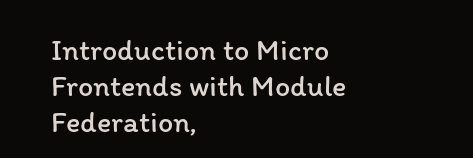Introduction to Micro Frontends with Module Federation,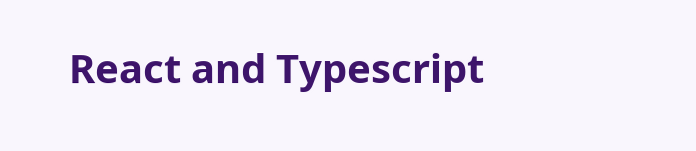React and Typescript